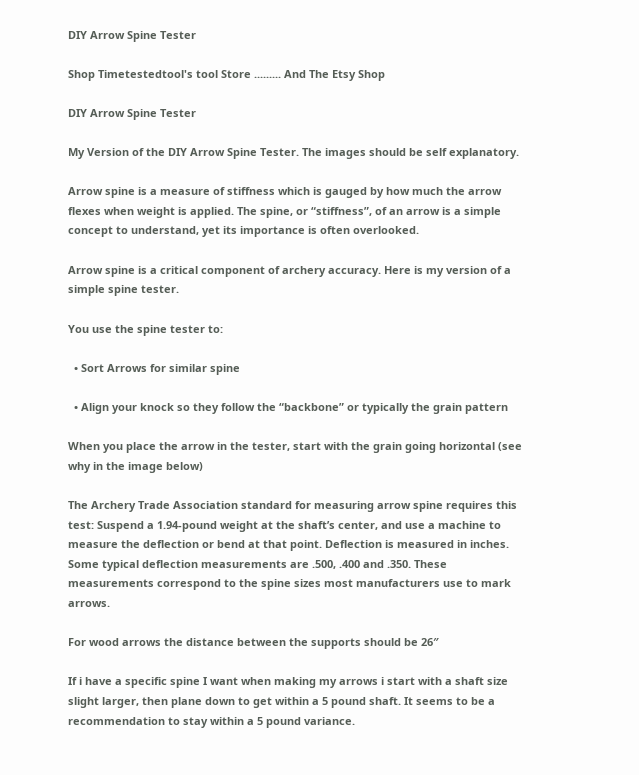DIY Arrow Spine Tester

Shop Timetestedtool's tool Store ......... And The Etsy Shop

DIY Arrow Spine Tester

My Version of the DIY Arrow Spine Tester. The images should be self explanatory.

Arrow spine is a measure of stiffness which is gauged by how much the arrow flexes when weight is applied. The spine, or “stiffness”, of an arrow is a simple concept to understand, yet its importance is often overlooked.

Arrow spine is a critical component of archery accuracy. Here is my version of a simple spine tester.

You use the spine tester to:

  • Sort Arrows for similar spine

  • Align your knock so they follow the “backbone” or typically the grain pattern

When you place the arrow in the tester, start with the grain going horizontal (see why in the image below)

The Archery Trade Association standard for measuring arrow spine requires this test: Suspend a 1.94-pound weight at the shaft’s center, and use a machine to measure the deflection or bend at that point. Deflection is measured in inches. Some typical deflection measurements are .500, .400 and .350. These measurements correspond to the spine sizes most manufacturers use to mark arrows.

For wood arrows the distance between the supports should be 26″

If i have a specific spine I want when making my arrows i start with a shaft size slight larger, then plane down to get within a 5 pound shaft. It seems to be a recommendation to stay within a 5 pound variance.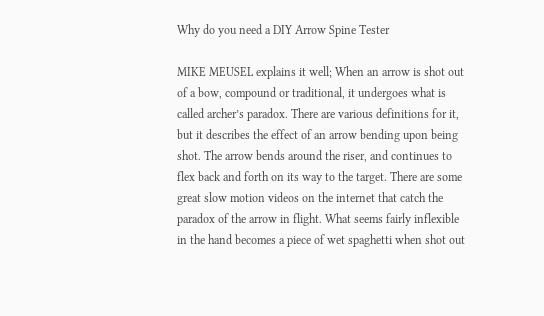Why do you need a DIY Arrow Spine Tester

MIKE MEUSEL explains it well; When an arrow is shot out of a bow, compound or traditional, it undergoes what is called archer’s paradox. There are various definitions for it, but it describes the effect of an arrow bending upon being shot. The arrow bends around the riser, and continues to flex back and forth on its way to the target. There are some great slow motion videos on the internet that catch the paradox of the arrow in flight. What seems fairly inflexible in the hand becomes a piece of wet spaghetti when shot out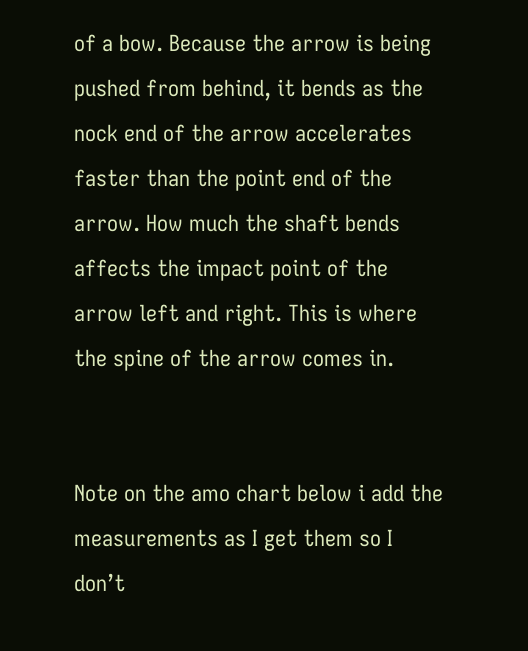of a bow. Because the arrow is being pushed from behind, it bends as the nock end of the arrow accelerates faster than the point end of the arrow. How much the shaft bends affects the impact point of the arrow left and right. This is where the spine of the arrow comes in.


Note on the amo chart below i add the measurements as I get them so I don’t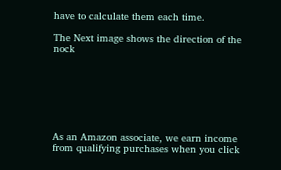have to calculate them each time.

The Next image shows the direction of the nock







As an Amazon associate, we earn income from qualifying purchases when you click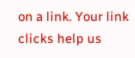on a link. Your link clicks help us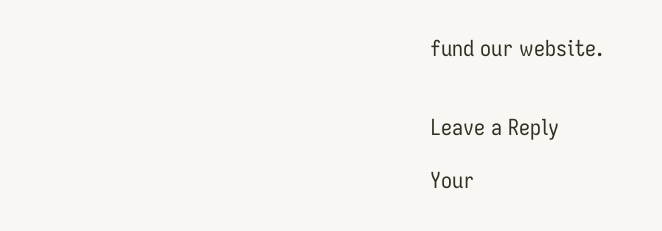fund our website.


Leave a Reply

Your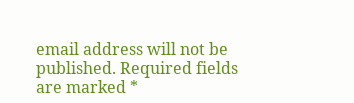email address will not be published. Required fields are marked *